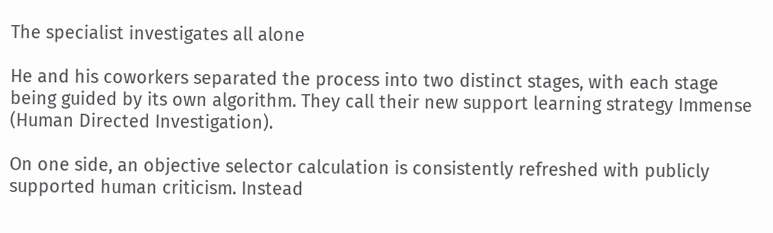The specialist investigates all alone

He and his coworkers separated the process into two distinct stages, with each stage being guided by its own algorithm. They call their new support learning strategy Immense (Human Directed Investigation).

On one side, an objective selector calculation is consistently refreshed with publicly supported human criticism. Instead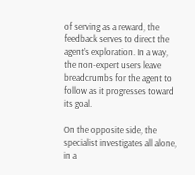of serving as a reward, the feedback serves to direct the agent’s exploration. In a way, the non-expert users leave breadcrumbs for the agent to follow as it progresses toward its goal.

On the opposite side, the specialist investigates all alone, in a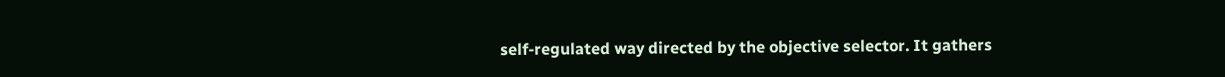self-regulated way directed by the objective selector. It gathers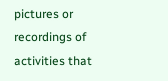pictures or recordings of activities that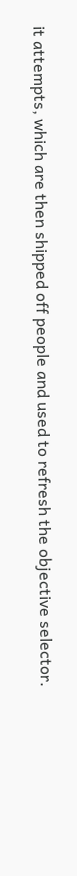it attempts, which are then shipped off people and used to refresh the objective selector.